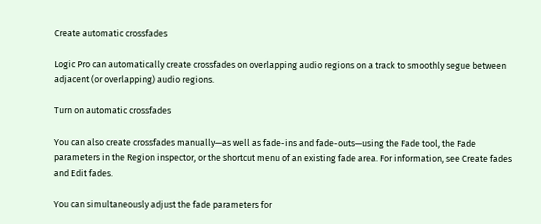Create automatic crossfades

Logic Pro can automatically create crossfades on overlapping audio regions on a track to smoothly segue between adjacent (or overlapping) audio regions.

Turn on automatic crossfades

You can also create crossfades manually—as well as fade-ins and fade-outs—using the Fade tool, the Fade parameters in the Region inspector, or the shortcut menu of an existing fade area. For information, see Create fades and Edit fades.

You can simultaneously adjust the fade parameters for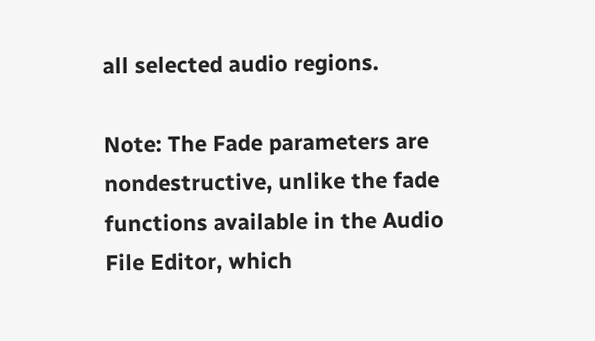all selected audio regions.

Note: The Fade parameters are nondestructive, unlike the fade functions available in the Audio File Editor, which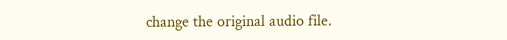change the original audio file.